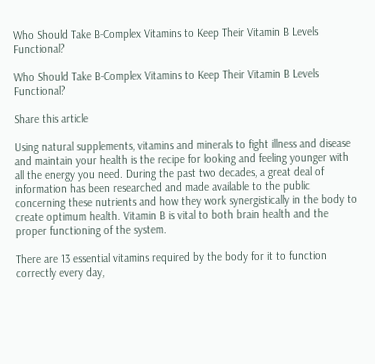Who Should Take B-Complex Vitamins to Keep Their Vitamin B Levels Functional?

Who Should Take B-Complex Vitamins to Keep Their Vitamin B Levels Functional?

Share this article

Using natural supplements, vitamins and minerals to fight illness and disease and maintain your health is the recipe for looking and feeling younger with all the energy you need. During the past two decades, a great deal of information has been researched and made available to the public concerning these nutrients and how they work synergistically in the body to create optimum health. Vitamin B is vital to both brain health and the proper functioning of the system.

There are 13 essential vitamins required by the body for it to function correctly every day,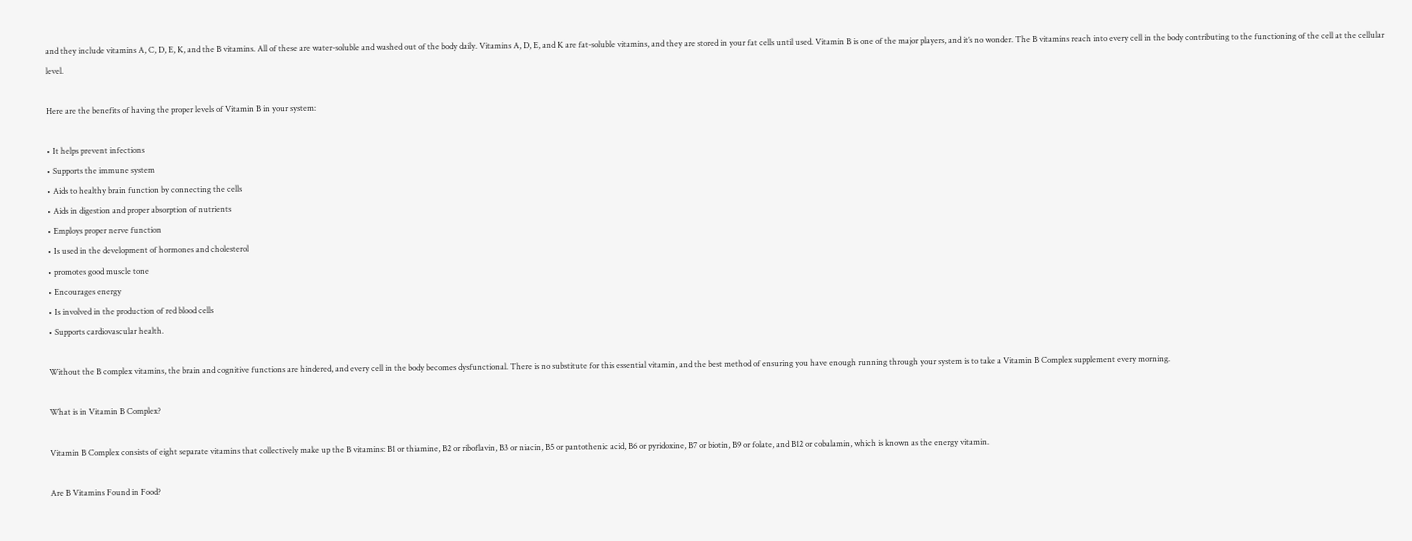and they include vitamins A, C, D, E, K, and the B vitamins. All of these are water-soluble and washed out of the body daily. Vitamins A, D, E, and K are fat-soluble vitamins, and they are stored in your fat cells until used. Vitamin B is one of the major players, and it’s no wonder. The B vitamins reach into every cell in the body contributing to the functioning of the cell at the cellular level.

Here are the benefits of having the proper levels of Vitamin B in your system:

• It helps prevent infections
• Supports the immune system
• Aids to healthy brain function by connecting the cells
• Aids in digestion and proper absorption of nutrients
• Employs proper nerve function
• Is used in the development of hormones and cholesterol
• promotes good muscle tone
• Encourages energy
• Is involved in the production of red blood cells
• Supports cardiovascular health.

Without the B complex vitamins, the brain and cognitive functions are hindered, and every cell in the body becomes dysfunctional. There is no substitute for this essential vitamin, and the best method of ensuring you have enough running through your system is to take a Vitamin B Complex supplement every morning.

What is in Vitamin B Complex?

Vitamin B Complex consists of eight separate vitamins that collectively make up the B vitamins: B1 or thiamine, B2 or riboflavin, B3 or niacin, B5 or pantothenic acid, B6 or pyridoxine, B7 or biotin, B9 or folate, and B12 or cobalamin, which is known as the energy vitamin.

Are B Vitamins Found in Food?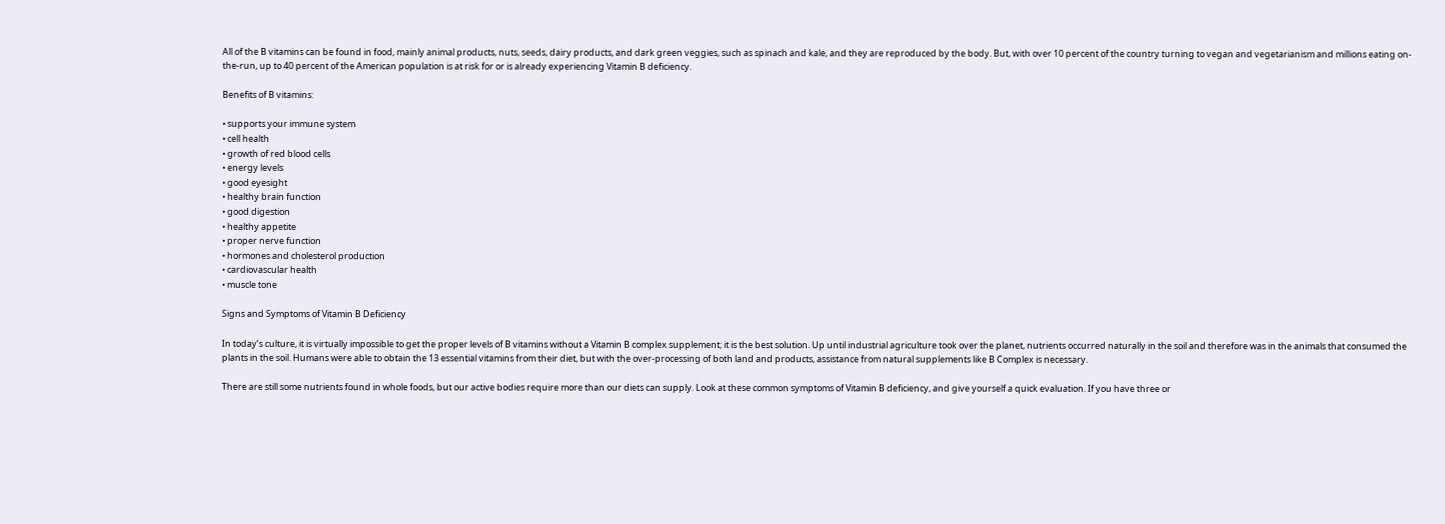All of the B vitamins can be found in food, mainly animal products, nuts, seeds, dairy products, and dark green veggies, such as spinach and kale, and they are reproduced by the body. But, with over 10 percent of the country turning to vegan and vegetarianism and millions eating on-the-run, up to 40 percent of the American population is at risk for or is already experiencing Vitamin B deficiency.

Benefits of B vitamins:

• supports your immune system
• cell health
• growth of red blood cells
• energy levels
• good eyesight
• healthy brain function
• good digestion
• healthy appetite
• proper nerve function
• hormones and cholesterol production
• cardiovascular health
• muscle tone

Signs and Symptoms of Vitamin B Deficiency

In today’s culture, it is virtually impossible to get the proper levels of B vitamins without a Vitamin B complex supplement; it is the best solution. Up until industrial agriculture took over the planet, nutrients occurred naturally in the soil and therefore was in the animals that consumed the plants in the soil. Humans were able to obtain the 13 essential vitamins from their diet, but with the over-processing of both land and products, assistance from natural supplements like B Complex is necessary.

There are still some nutrients found in whole foods, but our active bodies require more than our diets can supply. Look at these common symptoms of Vitamin B deficiency, and give yourself a quick evaluation. If you have three or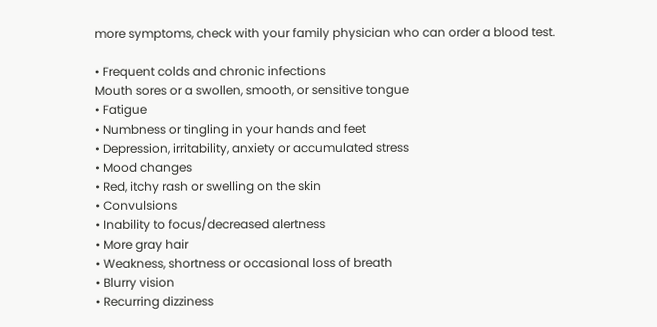more symptoms, check with your family physician who can order a blood test.

• Frequent colds and chronic infections
Mouth sores or a swollen, smooth, or sensitive tongue
• Fatigue
• Numbness or tingling in your hands and feet
• Depression, irritability, anxiety or accumulated stress
• Mood changes
• Red, itchy rash or swelling on the skin
• Convulsions
• Inability to focus/decreased alertness
• More gray hair
• Weakness, shortness or occasional loss of breath
• Blurry vision
• Recurring dizziness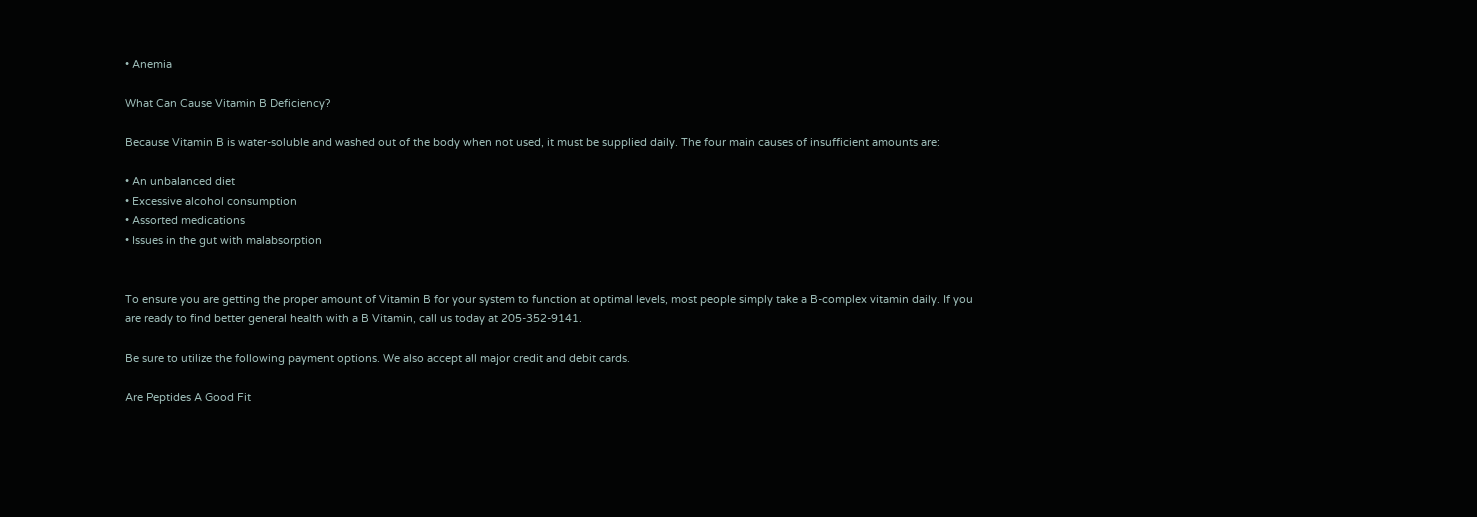• Anemia

What Can Cause Vitamin B Deficiency?

Because Vitamin B is water-soluble and washed out of the body when not used, it must be supplied daily. The four main causes of insufficient amounts are:

• An unbalanced diet
• Excessive alcohol consumption
• Assorted medications
• Issues in the gut with malabsorption


To ensure you are getting the proper amount of Vitamin B for your system to function at optimal levels, most people simply take a B-complex vitamin daily. If you are ready to find better general health with a B Vitamin, call us today at 205-352-9141.

Be sure to utilize the following payment options. We also accept all major credit and debit cards.

Are Peptides A Good Fit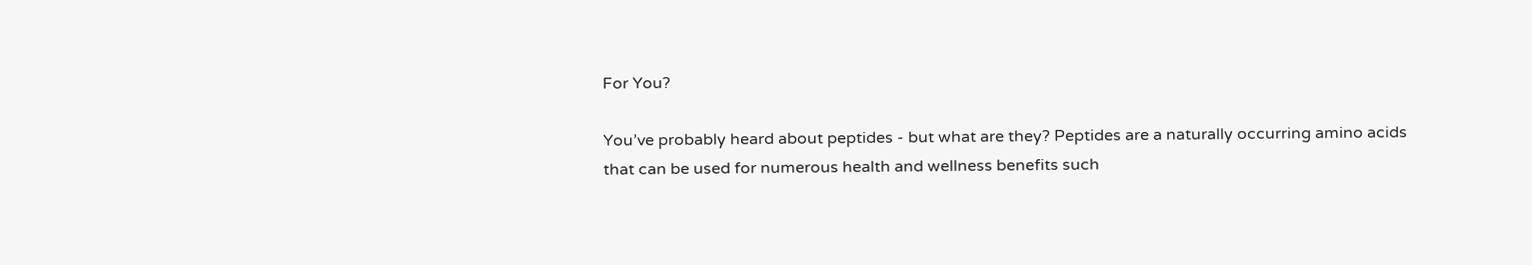For You?

You’ve probably heard about peptides - but what are they? Peptides are a naturally occurring amino acids that can be used for numerous health and wellness benefits such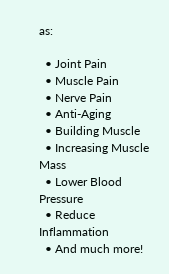as:

  • Joint Pain
  • Muscle Pain
  • Nerve Pain
  • Anti-Aging
  • Building Muscle
  • Increasing Muscle Mass
  • Lower Blood Pressure
  • Reduce Inflammation
  • And much more!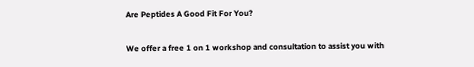Are Peptides A Good Fit For You?

We offer a free 1 on 1 workshop and consultation to assist you with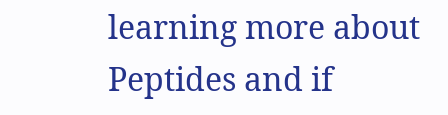learning more about Peptides and if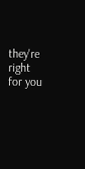they're right for you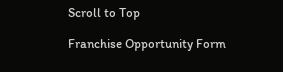Scroll to Top

Franchise Opportunity Form